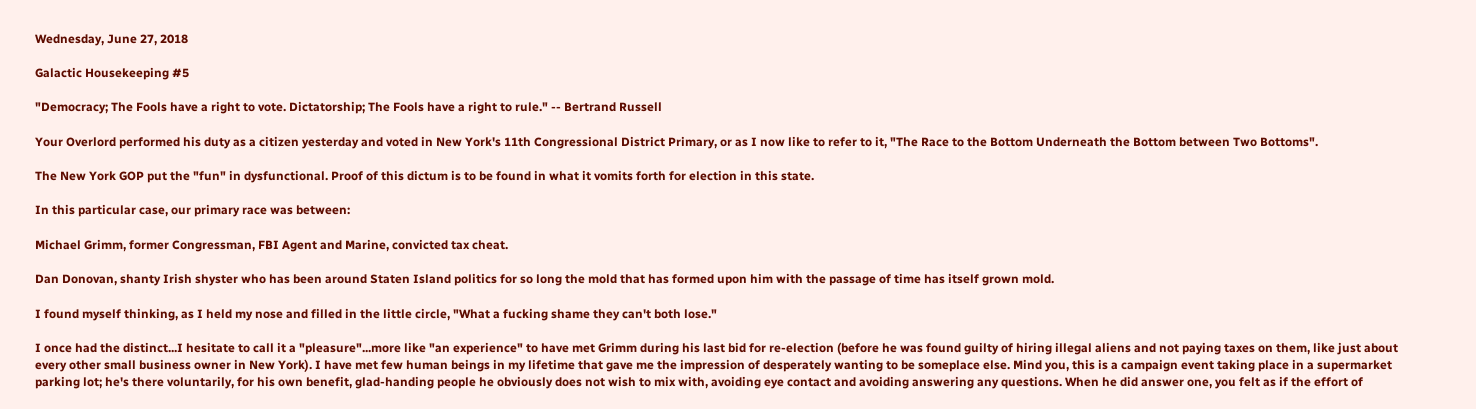Wednesday, June 27, 2018

Galactic Housekeeping #5

"Democracy; The Fools have a right to vote. Dictatorship; The Fools have a right to rule." -- Bertrand Russell

Your Overlord performed his duty as a citizen yesterday and voted in New York's 11th Congressional District Primary, or as I now like to refer to it, "The Race to the Bottom Underneath the Bottom between Two Bottoms".

The New York GOP put the "fun" in dysfunctional. Proof of this dictum is to be found in what it vomits forth for election in this state.

In this particular case, our primary race was between:

Michael Grimm, former Congressman, FBI Agent and Marine, convicted tax cheat.

Dan Donovan, shanty Irish shyster who has been around Staten Island politics for so long the mold that has formed upon him with the passage of time has itself grown mold.

I found myself thinking, as I held my nose and filled in the little circle, "What a fucking shame they can't both lose."

I once had the distinct...I hesitate to call it a "pleasure"...more like "an experience" to have met Grimm during his last bid for re-election (before he was found guilty of hiring illegal aliens and not paying taxes on them, like just about every other small business owner in New York). I have met few human beings in my lifetime that gave me the impression of desperately wanting to be someplace else. Mind you, this is a campaign event taking place in a supermarket parking lot; he's there voluntarily, for his own benefit, glad-handing people he obviously does not wish to mix with, avoiding eye contact and avoiding answering any questions. When he did answer one, you felt as if the effort of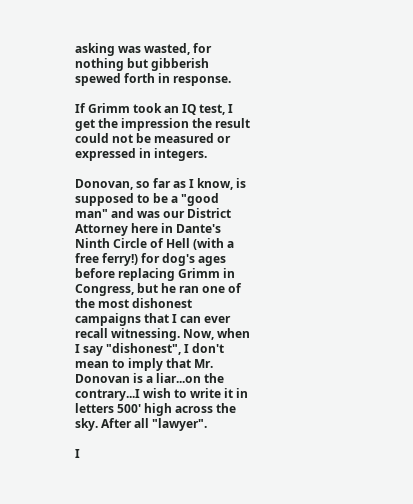asking was wasted, for nothing but gibberish spewed forth in response.

If Grimm took an IQ test, I get the impression the result could not be measured or expressed in integers.

Donovan, so far as I know, is supposed to be a "good man" and was our District Attorney here in Dante's Ninth Circle of Hell (with a free ferry!) for dog's ages before replacing Grimm in Congress, but he ran one of the most dishonest campaigns that I can ever recall witnessing. Now, when I say "dishonest", I don't mean to imply that Mr. Donovan is a liar...on the contrary...I wish to write it in letters 500' high across the sky. After all "lawyer".

I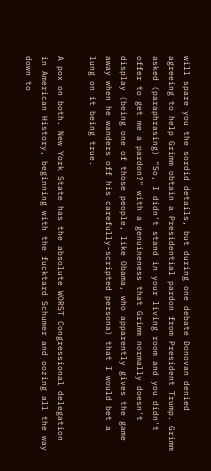will spare you the sordid details, but during one debate Donovan denied agreeing to help Grimm obtain a Presidential pardon from President Trump. Grimm asked (paraphrasing) "So, I didn't stand in your living room and you didn't offer to get me a pardon?" with a genuineness that Grimm normally doesn't display (being one of those people, like Obama, who apparently gives the game away when he wanders off his carefully-scripted persona) that I would bet a lung on it being true.

A pox on both. New York State has the absolute WORST Congressional delegation in American History, beginning with the fucktard Schumer and oozing all the way down to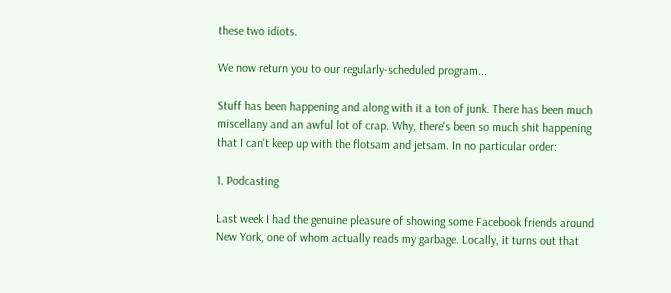these two idiots.

We now return you to our regularly-scheduled program...

Stuff has been happening and along with it a ton of junk. There has been much miscellany and an awful lot of crap. Why, there's been so much shit happening that I can't keep up with the flotsam and jetsam. In no particular order:

1. Podcasting

Last week I had the genuine pleasure of showing some Facebook friends around New York, one of whom actually reads my garbage. Locally, it turns out that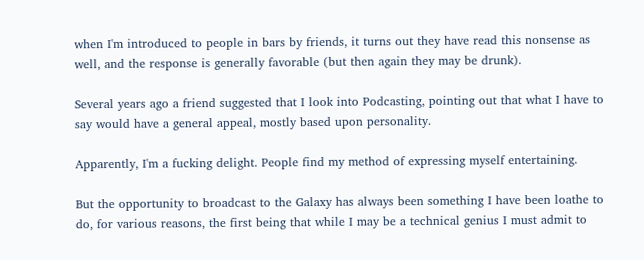when I'm introduced to people in bars by friends, it turns out they have read this nonsense as well, and the response is generally favorable (but then again they may be drunk).

Several years ago a friend suggested that I look into Podcasting, pointing out that what I have to say would have a general appeal, mostly based upon personality.

Apparently, I'm a fucking delight. People find my method of expressing myself entertaining.

But the opportunity to broadcast to the Galaxy has always been something I have been loathe to do, for various reasons, the first being that while I may be a technical genius I must admit to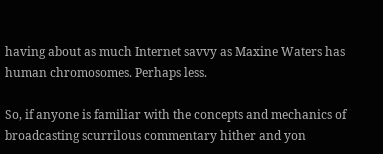having about as much Internet savvy as Maxine Waters has human chromosomes. Perhaps less.

So, if anyone is familiar with the concepts and mechanics of broadcasting scurrilous commentary hither and yon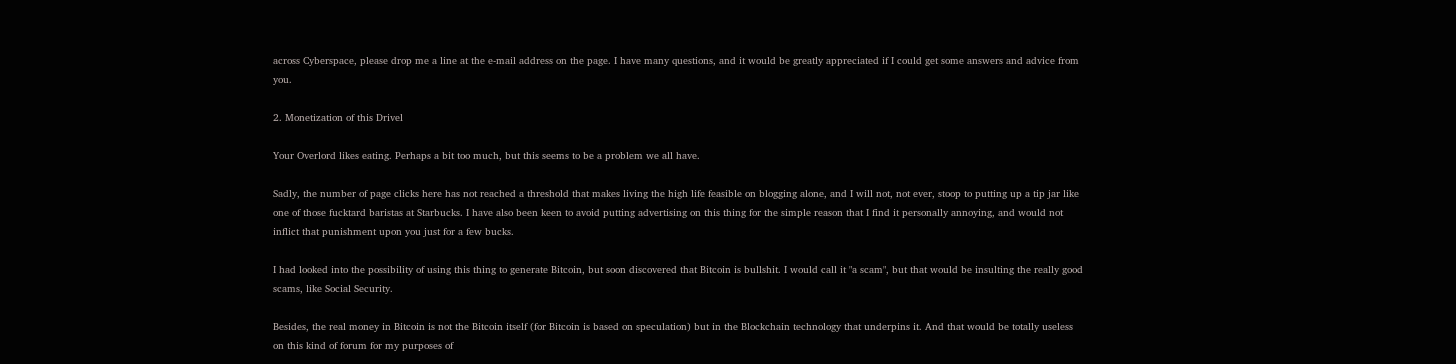across Cyberspace, please drop me a line at the e-mail address on the page. I have many questions, and it would be greatly appreciated if I could get some answers and advice from you.

2. Monetization of this Drivel

Your Overlord likes eating. Perhaps a bit too much, but this seems to be a problem we all have.

Sadly, the number of page clicks here has not reached a threshold that makes living the high life feasible on blogging alone, and I will not, not ever, stoop to putting up a tip jar like one of those fucktard baristas at Starbucks. I have also been keen to avoid putting advertising on this thing for the simple reason that I find it personally annoying, and would not inflict that punishment upon you just for a few bucks.

I had looked into the possibility of using this thing to generate Bitcoin, but soon discovered that Bitcoin is bullshit. I would call it "a scam", but that would be insulting the really good scams, like Social Security.

Besides, the real money in Bitcoin is not the Bitcoin itself (for Bitcoin is based on speculation) but in the Blockchain technology that underpins it. And that would be totally useless on this kind of forum for my purposes of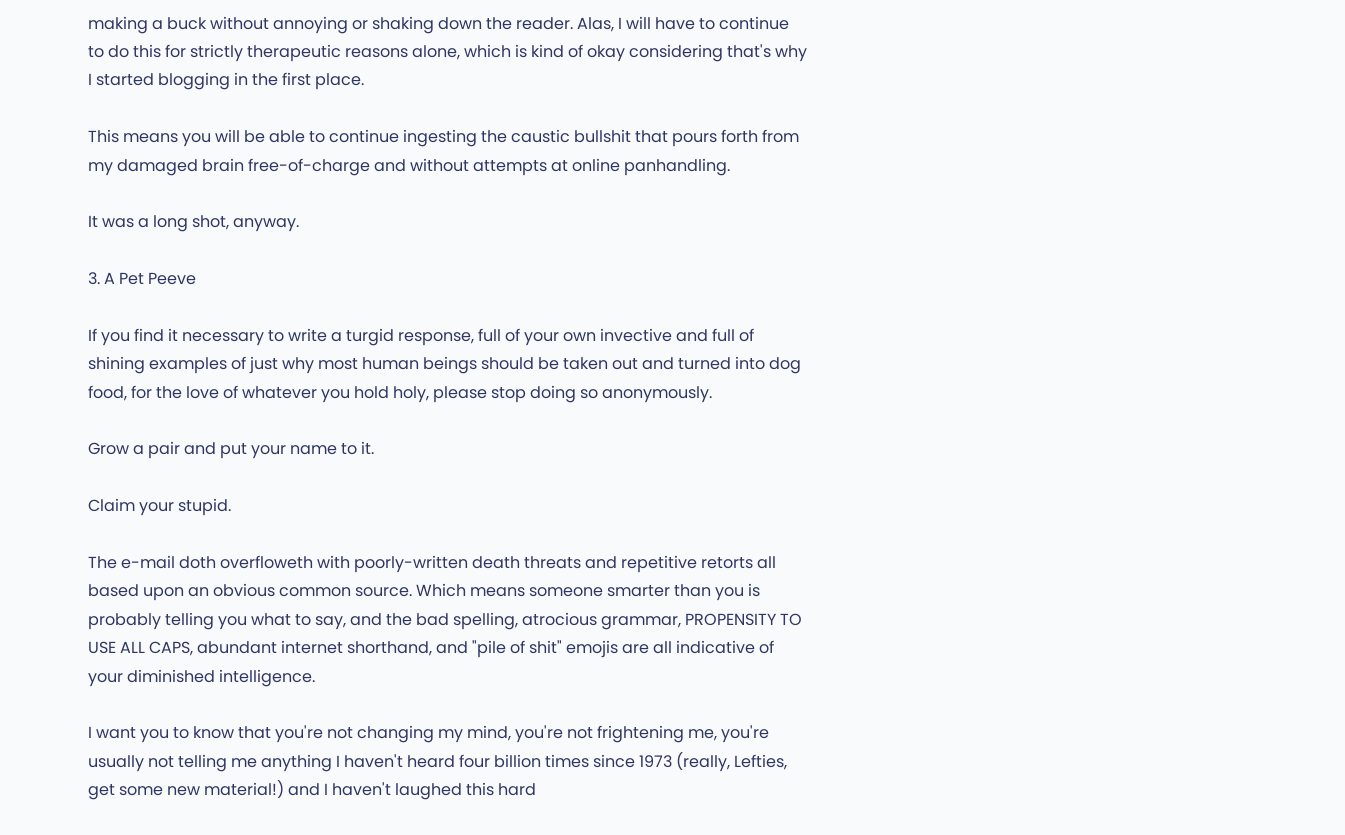making a buck without annoying or shaking down the reader. Alas, I will have to continue to do this for strictly therapeutic reasons alone, which is kind of okay considering that's why I started blogging in the first place.

This means you will be able to continue ingesting the caustic bullshit that pours forth from my damaged brain free-of-charge and without attempts at online panhandling.

It was a long shot, anyway.

3. A Pet Peeve

If you find it necessary to write a turgid response, full of your own invective and full of shining examples of just why most human beings should be taken out and turned into dog food, for the love of whatever you hold holy, please stop doing so anonymously.

Grow a pair and put your name to it.

Claim your stupid.

The e-mail doth overfloweth with poorly-written death threats and repetitive retorts all based upon an obvious common source. Which means someone smarter than you is probably telling you what to say, and the bad spelling, atrocious grammar, PROPENSITY TO USE ALL CAPS, abundant internet shorthand, and "pile of shit" emojis are all indicative of your diminished intelligence.

I want you to know that you're not changing my mind, you're not frightening me, you're usually not telling me anything I haven't heard four billion times since 1973 (really, Lefties, get some new material!) and I haven't laughed this hard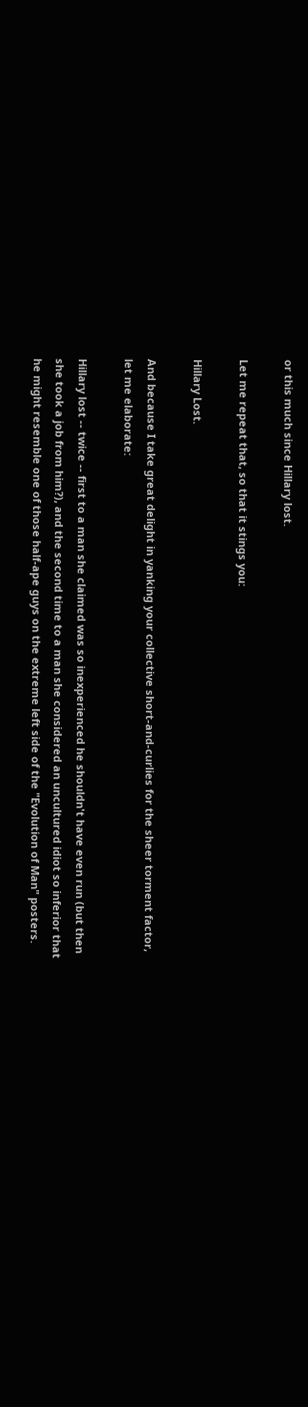or this much since Hillary lost.

Let me repeat that, so that it stings you:

Hillary Lost.

And because I take great delight in yanking your collective short-and-curlies for the sheer torment factor, let me elaborate:

Hillary lost -- twice -- first to a man she claimed was so inexperienced he shouldn't have even run (but then she took a job from him?), and the second time to a man she considered an uncultured idiot so inferior that he might resemble one of those half-ape guys on the extreme left side of the "Evolution of Man" posters.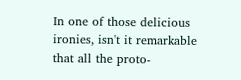In one of those delicious ironies, isn't it remarkable that all the proto-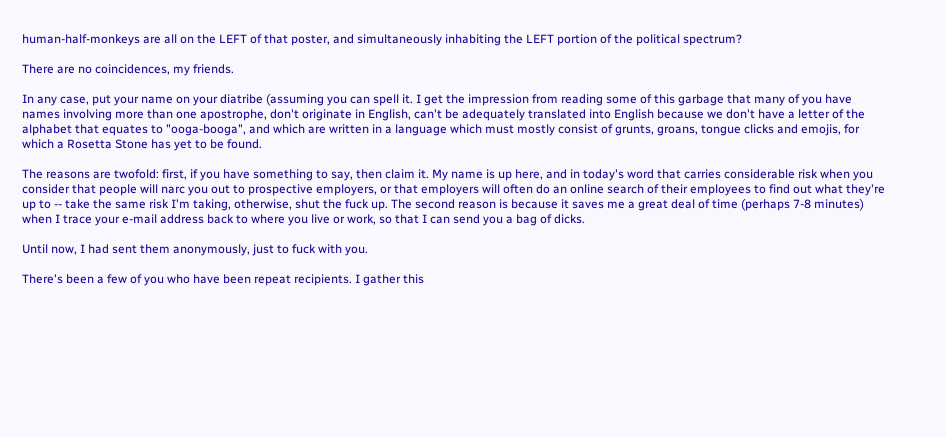human-half-monkeys are all on the LEFT of that poster, and simultaneously inhabiting the LEFT portion of the political spectrum?

There are no coincidences, my friends.

In any case, put your name on your diatribe (assuming you can spell it. I get the impression from reading some of this garbage that many of you have names involving more than one apostrophe, don't originate in English, can't be adequately translated into English because we don't have a letter of the alphabet that equates to "ooga-booga", and which are written in a language which must mostly consist of grunts, groans, tongue clicks and emojis, for which a Rosetta Stone has yet to be found.

The reasons are twofold: first, if you have something to say, then claim it. My name is up here, and in today's word that carries considerable risk when you consider that people will narc you out to prospective employers, or that employers will often do an online search of their employees to find out what they're up to -- take the same risk I'm taking, otherwise, shut the fuck up. The second reason is because it saves me a great deal of time (perhaps 7-8 minutes) when I trace your e-mail address back to where you live or work, so that I can send you a bag of dicks.

Until now, I had sent them anonymously, just to fuck with you.

There's been a few of you who have been repeat recipients. I gather this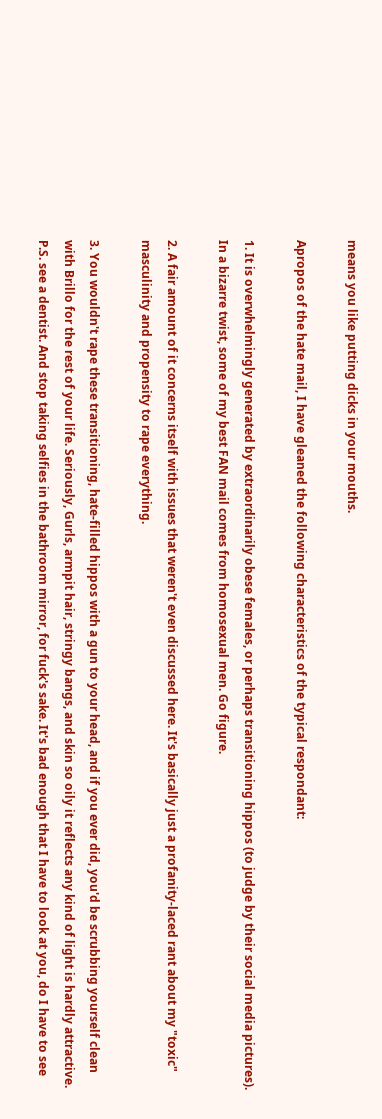means you like putting dicks in your mouths.

Apropos of the hate mail, I have gleaned the following characteristics of the typical respondant:

1. It is overwhelmingly generated by extraordinarily obese females, or perhaps transitioning hippos (to judge by their social media pictures). In a bizarre twist, some of my best FAN mail comes from homosexual men. Go figure.

2. A fair amount of it concerns itself with issues that weren't even discussed here. It's basically just a profanity-laced rant about my "toxic" masculinity and propensity to rape everything.

3. You wouldn't rape these transitioning, hate-filled hippos with a gun to your head, and if you ever did, you'd be scrubbing yourself clean with Brillo for the rest of your life. Seriously, Gurls, armpit hair, stringy bangs, and skin so oily it reflects any kind of light is hardly attractive. P.S. see a dentist. And stop taking selfies in the bathroom mirror, for fuck's sake. It's bad enough that I have to look at you, do I have to see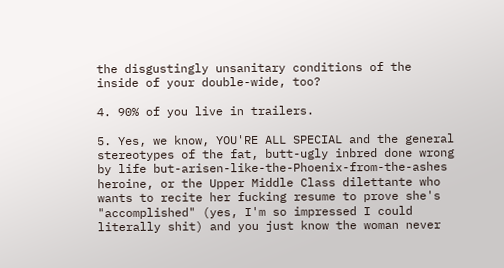the disgustingly unsanitary conditions of the inside of your double-wide, too?

4. 90% of you live in trailers.

5. Yes, we know, YOU'RE ALL SPECIAL and the general stereotypes of the fat, butt-ugly inbred done wrong by life but-arisen-like-the-Phoenix-from-the-ashes heroine, or the Upper Middle Class dilettante who wants to recite her fucking resume to prove she's "accomplished" (yes, I'm so impressed I could literally shit) and you just know the woman never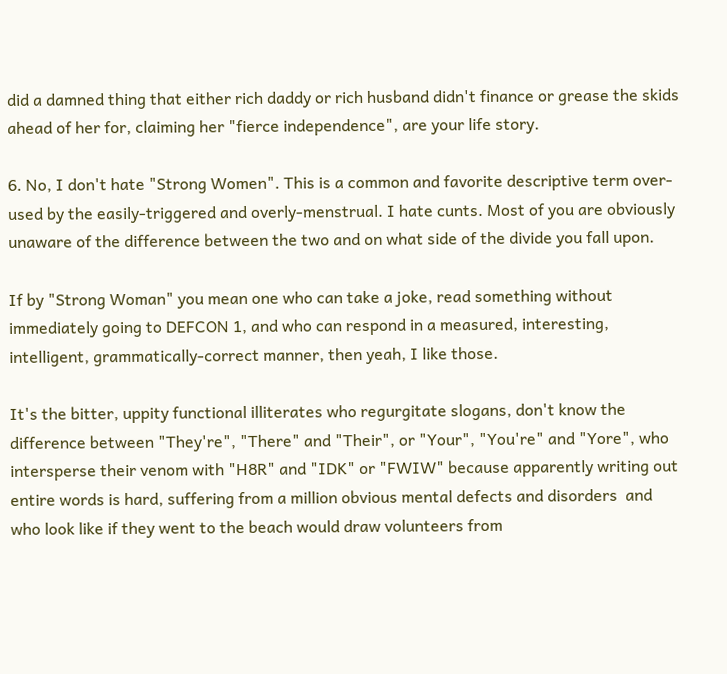did a damned thing that either rich daddy or rich husband didn't finance or grease the skids ahead of her for, claiming her "fierce independence", are your life story.

6. No, I don't hate "Strong Women". This is a common and favorite descriptive term over-used by the easily-triggered and overly-menstrual. I hate cunts. Most of you are obviously unaware of the difference between the two and on what side of the divide you fall upon.

If by "Strong Woman" you mean one who can take a joke, read something without immediately going to DEFCON 1, and who can respond in a measured, interesting, intelligent, grammatically-correct manner, then yeah, I like those.

It's the bitter, uppity functional illiterates who regurgitate slogans, don't know the difference between "They're", "There" and "Their", or "Your", "You're" and "Yore", who intersperse their venom with "H8R" and "IDK" or "FWIW" because apparently writing out entire words is hard, suffering from a million obvious mental defects and disorders  and who look like if they went to the beach would draw volunteers from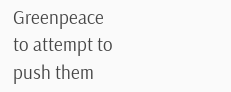Greenpeace to attempt to push them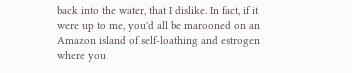back into the water, that I dislike. In fact, if it were up to me, you'd all be marooned on an Amazon island of self-loathing and estrogen where you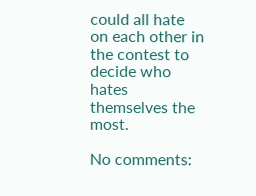could all hate on each other in the contest to decide who hates themselves the most.

No comments: